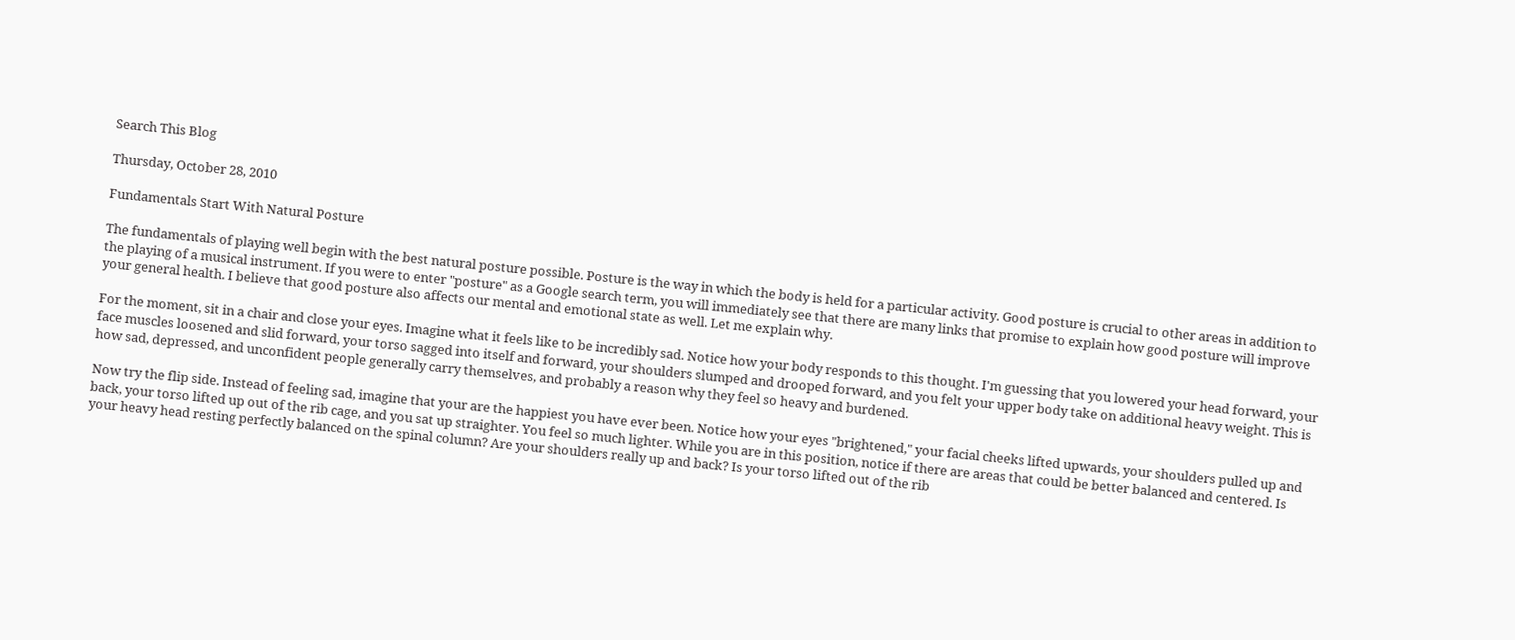Search This Blog

Thursday, October 28, 2010

Fundamentals Start With Natural Posture

The fundamentals of playing well begin with the best natural posture possible. Posture is the way in which the body is held for a particular activity. Good posture is crucial to other areas in addition to the playing of a musical instrument. If you were to enter "posture" as a Google search term, you will immediately see that there are many links that promise to explain how good posture will improve your general health. I believe that good posture also affects our mental and emotional state as well. Let me explain why.

For the moment, sit in a chair and close your eyes. Imagine what it feels like to be incredibly sad. Notice how your body responds to this thought. I'm guessing that you lowered your head forward, your face muscles loosened and slid forward, your torso sagged into itself and forward, your shoulders slumped and drooped forward, and you felt your upper body take on additional heavy weight. This is how sad, depressed, and unconfident people generally carry themselves, and probably a reason why they feel so heavy and burdened.

Now try the flip side. Instead of feeling sad, imagine that your are the happiest you have ever been. Notice how your eyes "brightened," your facial cheeks lifted upwards, your shoulders pulled up and back, your torso lifted up out of the rib cage, and you sat up straighter. You feel so much lighter. While you are in this position, notice if there are areas that could be better balanced and centered. Is your heavy head resting perfectly balanced on the spinal column? Are your shoulders really up and back? Is your torso lifted out of the rib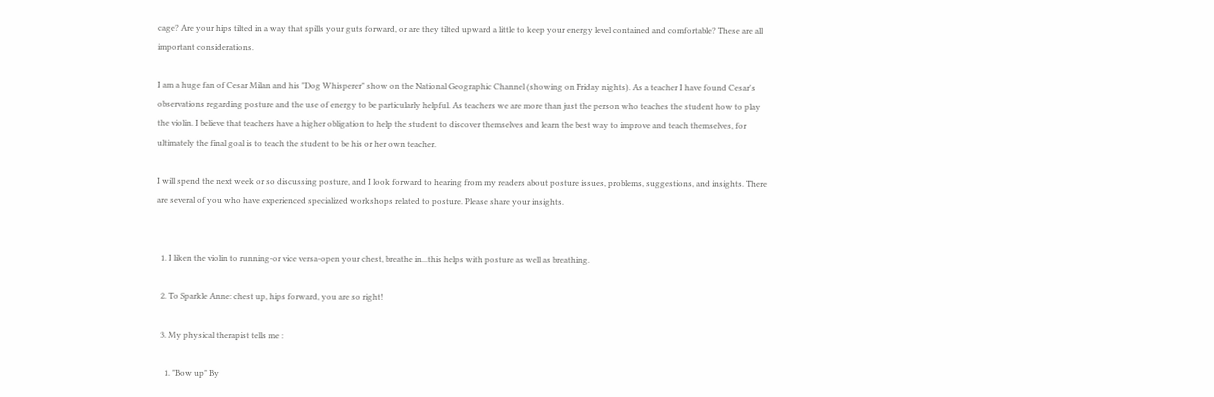cage? Are your hips tilted in a way that spills your guts forward, or are they tilted upward a little to keep your energy level contained and comfortable? These are all important considerations.

I am a huge fan of Cesar Milan and his "Dog Whisperer" show on the National Geographic Channel (showing on Friday nights). As a teacher I have found Cesar's observations regarding posture and the use of energy to be particularly helpful. As teachers we are more than just the person who teaches the student how to play the violin. I believe that teachers have a higher obligation to help the student to discover themselves and learn the best way to improve and teach themselves, for ultimately the final goal is to teach the student to be his or her own teacher.

I will spend the next week or so discussing posture, and I look forward to hearing from my readers about posture issues, problems, suggestions, and insights. There are several of you who have experienced specialized workshops related to posture. Please share your insights.


  1. I liken the violin to running-or vice versa-open your chest, breathe in...this helps with posture as well as breathing.

  2. To Sparkle Anne: chest up, hips forward, you are so right!

  3. My physical therapist tells me :

    1. "Bow up" By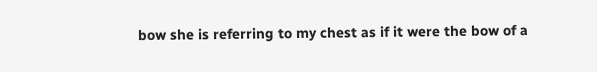bow she is referring to my chest as if it were the bow of a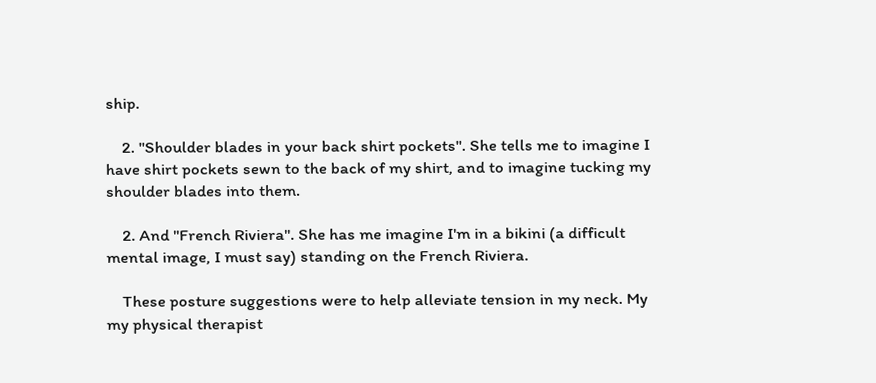ship.

    2. "Shoulder blades in your back shirt pockets". She tells me to imagine I have shirt pockets sewn to the back of my shirt, and to imagine tucking my shoulder blades into them.

    2. And "French Riviera". She has me imagine I'm in a bikini (a difficult mental image, I must say) standing on the French Riviera.

    These posture suggestions were to help alleviate tension in my neck. My my physical therapist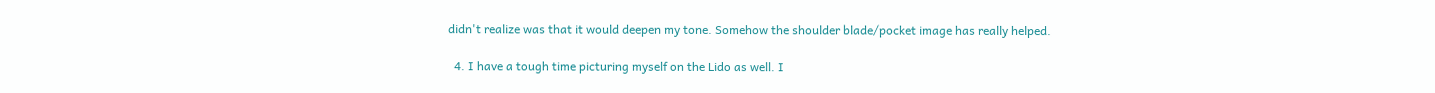didn't realize was that it would deepen my tone. Somehow the shoulder blade/pocket image has really helped.

  4. I have a tough time picturing myself on the Lido as well. I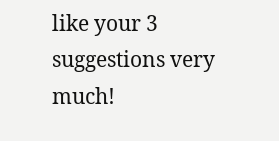like your 3 suggestions very much!